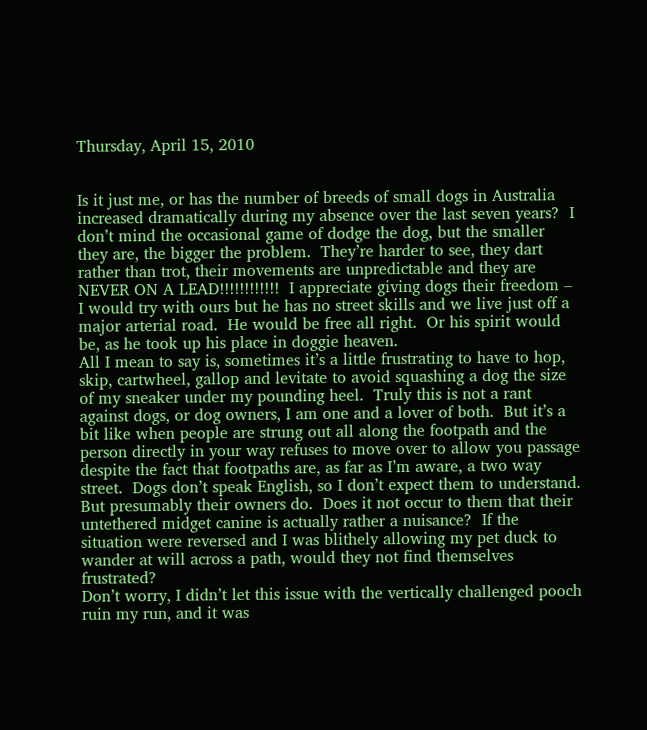Thursday, April 15, 2010


Is it just me, or has the number of breeds of small dogs in Australia increased dramatically during my absence over the last seven years?  I don’t mind the occasional game of dodge the dog, but the smaller they are, the bigger the problem.  They’re harder to see, they dart rather than trot, their movements are unpredictable and they are NEVER ON A LEAD!!!!!!!!!!!!  I appreciate giving dogs their freedom – I would try with ours but he has no street skills and we live just off a major arterial road.  He would be free all right.  Or his spirit would be, as he took up his place in doggie heaven.
All I mean to say is, sometimes it’s a little frustrating to have to hop, skip, cartwheel, gallop and levitate to avoid squashing a dog the size of my sneaker under my pounding heel.  Truly this is not a rant against dogs, or dog owners, I am one and a lover of both.  But it’s a bit like when people are strung out all along the footpath and the person directly in your way refuses to move over to allow you passage despite the fact that footpaths are, as far as I’m aware, a two way street.  Dogs don’t speak English, so I don’t expect them to understand.  But presumably their owners do.  Does it not occur to them that their untethered midget canine is actually rather a nuisance?  If the situation were reversed and I was blithely allowing my pet duck to wander at will across a path, would they not find themselves frustrated?
Don’t worry, I didn’t let this issue with the vertically challenged pooch ruin my run, and it was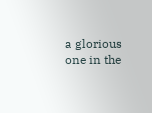a glorious one in the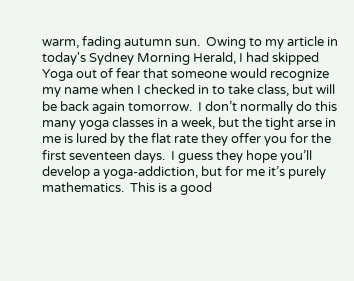warm, fading autumn sun.  Owing to my article in today's Sydney Morning Herald, I had skipped Yoga out of fear that someone would recognize my name when I checked in to take class, but will be back again tomorrow.  I don’t normally do this many yoga classes in a week, but the tight arse in me is lured by the flat rate they offer you for the first seventeen days.  I guess they hope you’ll develop a yoga-addiction, but for me it’s purely mathematics.  This is a good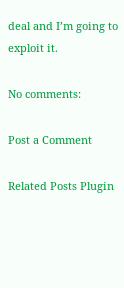deal and I’m going to exploit it.

No comments:

Post a Comment

Related Posts Plugin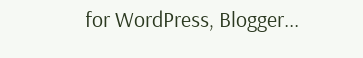for WordPress, Blogger...